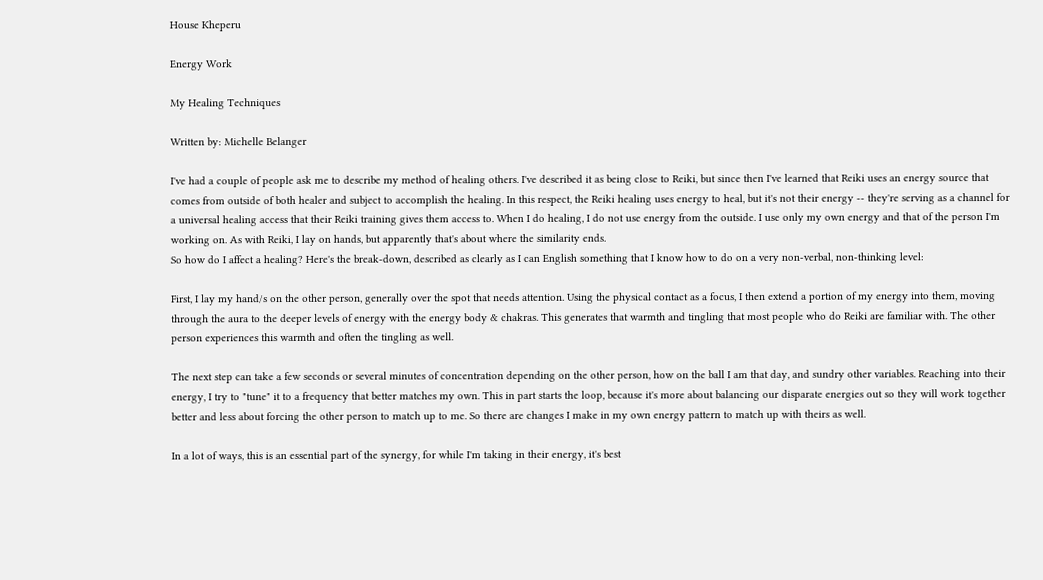House Kheperu

Energy Work

My Healing Techniques

Written by: Michelle Belanger

I've had a couple of people ask me to describe my method of healing others. I've described it as being close to Reiki, but since then I've learned that Reiki uses an energy source that comes from outside of both healer and subject to accomplish the healing. In this respect, the Reiki healing uses energy to heal, but it's not their energy -- they're serving as a channel for a universal healing access that their Reiki training gives them access to. When I do healing, I do not use energy from the outside. I use only my own energy and that of the person I'm working on. As with Reiki, I lay on hands, but apparently that's about where the similarity ends.
So how do I affect a healing? Here's the break-down, described as clearly as I can English something that I know how to do on a very non-verbal, non-thinking level:

First, I lay my hand/s on the other person, generally over the spot that needs attention. Using the physical contact as a focus, I then extend a portion of my energy into them, moving through the aura to the deeper levels of energy with the energy body & chakras. This generates that warmth and tingling that most people who do Reiki are familiar with. The other person experiences this warmth and often the tingling as well.

The next step can take a few seconds or several minutes of concentration depending on the other person, how on the ball I am that day, and sundry other variables. Reaching into their energy, I try to "tune" it to a frequency that better matches my own. This in part starts the loop, because it's more about balancing our disparate energies out so they will work together better and less about forcing the other person to match up to me. So there are changes I make in my own energy pattern to match up with theirs as well.

In a lot of ways, this is an essential part of the synergy, for while I'm taking in their energy, it's best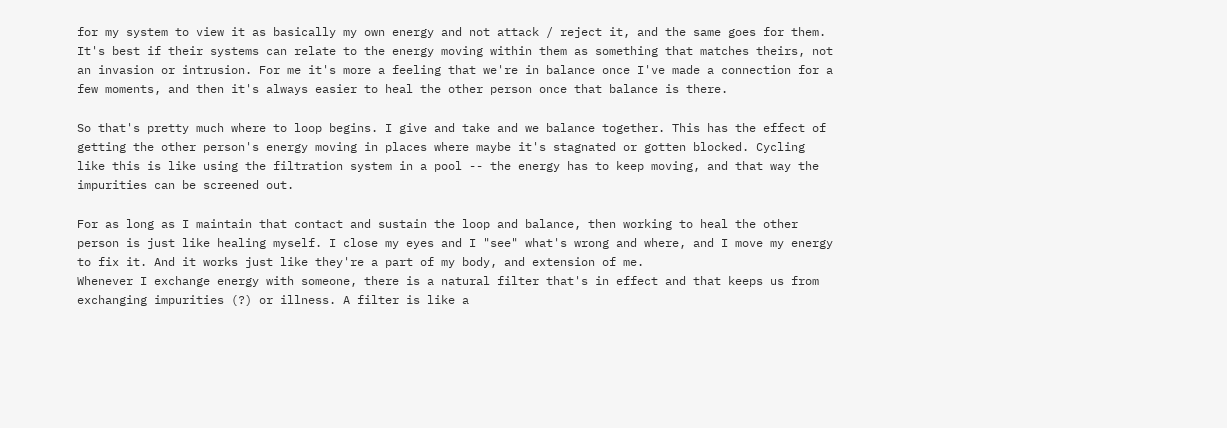for my system to view it as basically my own energy and not attack / reject it, and the same goes for them. It's best if their systems can relate to the energy moving within them as something that matches theirs, not an invasion or intrusion. For me it's more a feeling that we're in balance once I've made a connection for a few moments, and then it's always easier to heal the other person once that balance is there.

So that's pretty much where to loop begins. I give and take and we balance together. This has the effect of getting the other person's energy moving in places where maybe it's stagnated or gotten blocked. Cycling like this is like using the filtration system in a pool -- the energy has to keep moving, and that way the impurities can be screened out.

For as long as I maintain that contact and sustain the loop and balance, then working to heal the other person is just like healing myself. I close my eyes and I "see" what's wrong and where, and I move my energy to fix it. And it works just like they're a part of my body, and extension of me.
Whenever I exchange energy with someone, there is a natural filter that's in effect and that keeps us from exchanging impurities (?) or illness. A filter is like a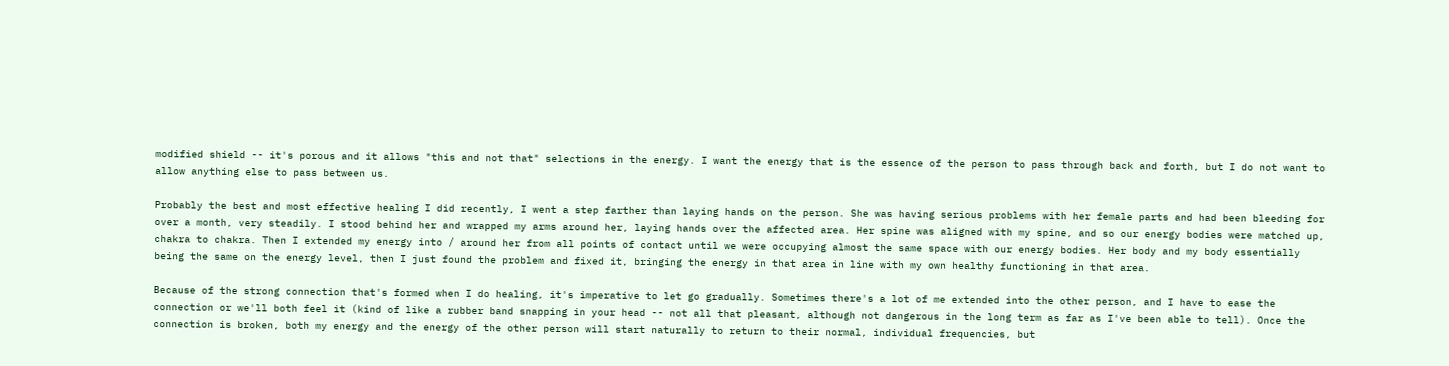modified shield -- it's porous and it allows "this and not that" selections in the energy. I want the energy that is the essence of the person to pass through back and forth, but I do not want to allow anything else to pass between us.

Probably the best and most effective healing I did recently, I went a step farther than laying hands on the person. She was having serious problems with her female parts and had been bleeding for over a month, very steadily. I stood behind her and wrapped my arms around her, laying hands over the affected area. Her spine was aligned with my spine, and so our energy bodies were matched up, chakra to chakra. Then I extended my energy into / around her from all points of contact until we were occupying almost the same space with our energy bodies. Her body and my body essentially being the same on the energy level, then I just found the problem and fixed it, bringing the energy in that area in line with my own healthy functioning in that area.

Because of the strong connection that's formed when I do healing, it's imperative to let go gradually. Sometimes there's a lot of me extended into the other person, and I have to ease the connection or we'll both feel it (kind of like a rubber band snapping in your head -- not all that pleasant, although not dangerous in the long term as far as I've been able to tell). Once the connection is broken, both my energy and the energy of the other person will start naturally to return to their normal, individual frequencies, but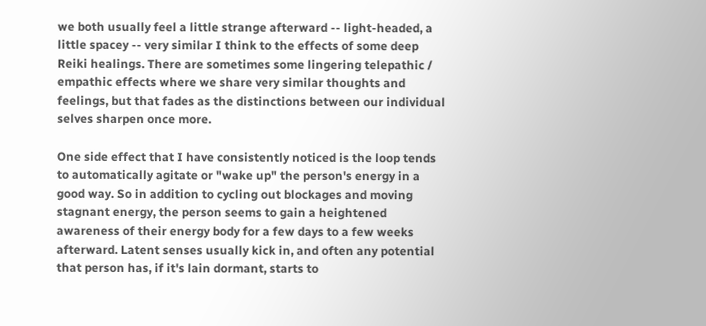we both usually feel a little strange afterward -- light-headed, a little spacey -- very similar I think to the effects of some deep Reiki healings. There are sometimes some lingering telepathic / empathic effects where we share very similar thoughts and feelings, but that fades as the distinctions between our individual selves sharpen once more.

One side effect that I have consistently noticed is the loop tends to automatically agitate or "wake up" the person's energy in a good way. So in addition to cycling out blockages and moving stagnant energy, the person seems to gain a heightened awareness of their energy body for a few days to a few weeks afterward. Latent senses usually kick in, and often any potential that person has, if it's lain dormant, starts to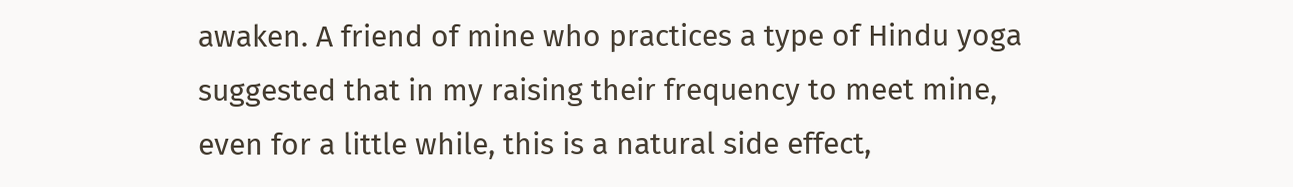awaken. A friend of mine who practices a type of Hindu yoga suggested that in my raising their frequency to meet mine, even for a little while, this is a natural side effect,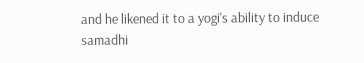and he likened it to a yogi's ability to induce samadhi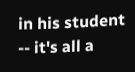in his student -- it's all a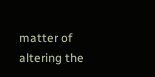matter of altering the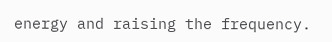energy and raising the frequency.